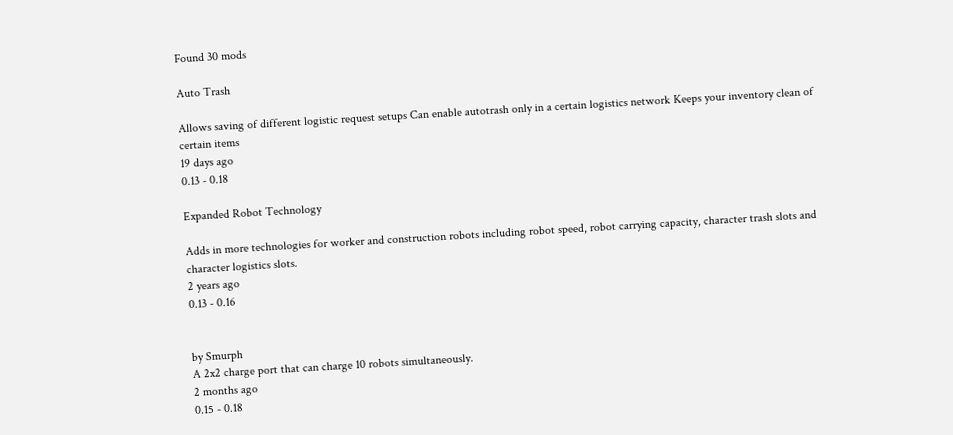Found 30 mods

Auto Trash

Allows saving of different logistic request setups Can enable autotrash only in a certain logistics network Keeps your inventory clean of certain items
19 days ago
0.13 - 0.18

Expanded Robot Technology

Adds in more technologies for worker and construction robots including robot speed, robot carrying capacity, character trash slots and character logistics slots.
2 years ago
0.13 - 0.16


by Smurph
A 2x2 charge port that can charge 10 robots simultaneously.
2 months ago
0.15 - 0.18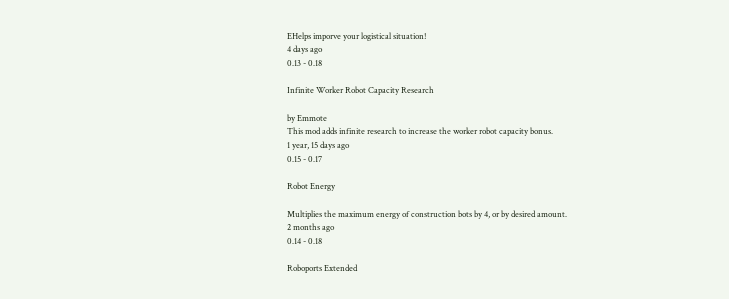EHelps imporve your logistical situation!
4 days ago
0.13 - 0.18

Infinite Worker Robot Capacity Research

by Emmote
This mod adds infinite research to increase the worker robot capacity bonus.
1 year, 15 days ago
0.15 - 0.17

Robot Energy

Multiplies the maximum energy of construction bots by 4, or by desired amount.
2 months ago
0.14 - 0.18

Roboports Extended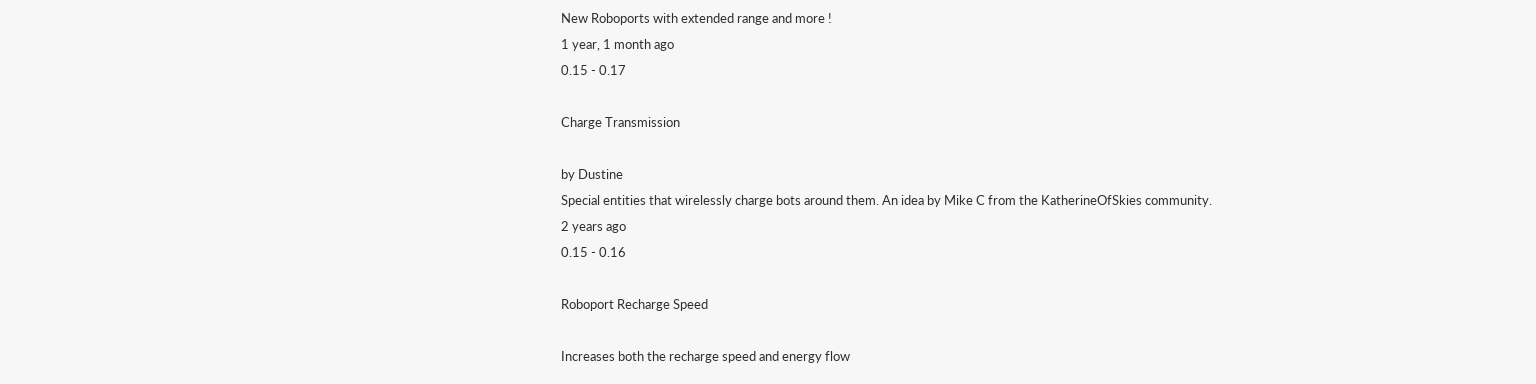New Roboports with extended range and more !
1 year, 1 month ago
0.15 - 0.17

Charge Transmission

by Dustine
Special entities that wirelessly charge bots around them. An idea by Mike C from the KatherineOfSkies community.
2 years ago
0.15 - 0.16

Roboport Recharge Speed

Increases both the recharge speed and energy flow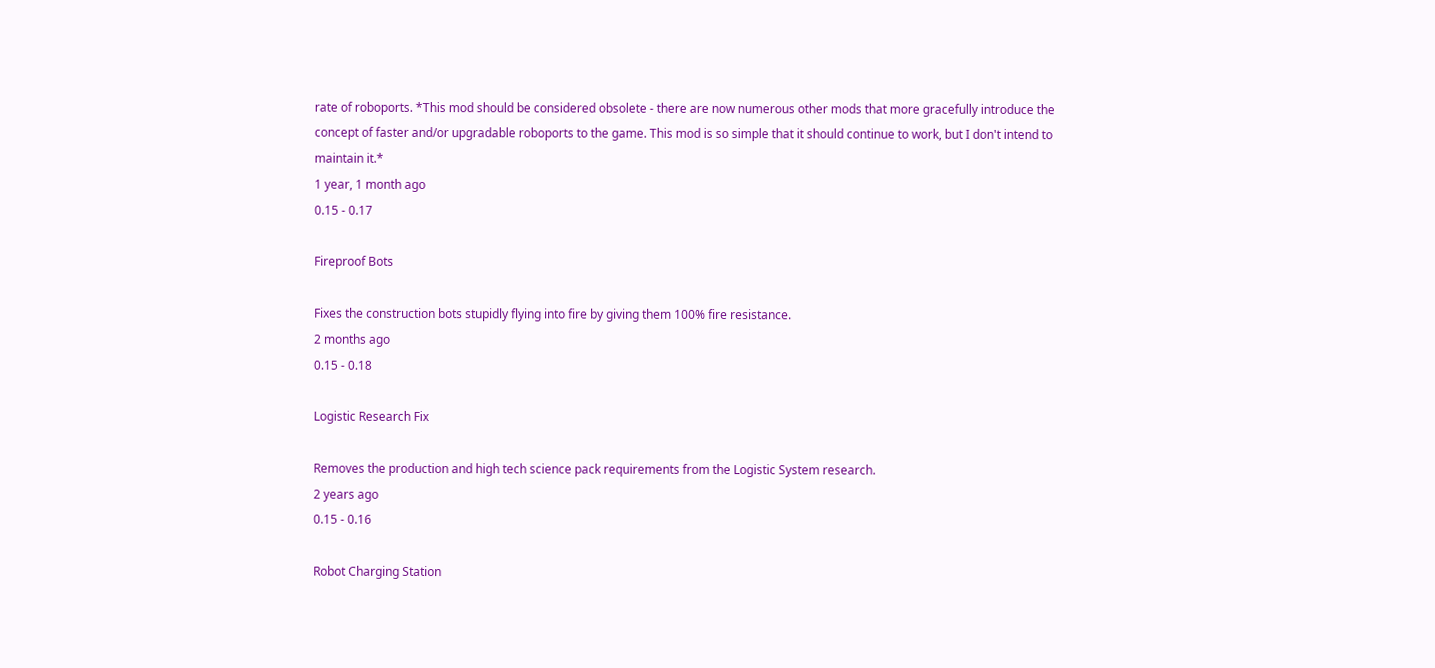rate of roboports. *This mod should be considered obsolete - there are now numerous other mods that more gracefully introduce the concept of faster and/or upgradable roboports to the game. This mod is so simple that it should continue to work, but I don't intend to maintain it.*
1 year, 1 month ago
0.15 - 0.17

Fireproof Bots

Fixes the construction bots stupidly flying into fire by giving them 100% fire resistance.
2 months ago
0.15 - 0.18

Logistic Research Fix

Removes the production and high tech science pack requirements from the Logistic System research.
2 years ago
0.15 - 0.16

Robot Charging Station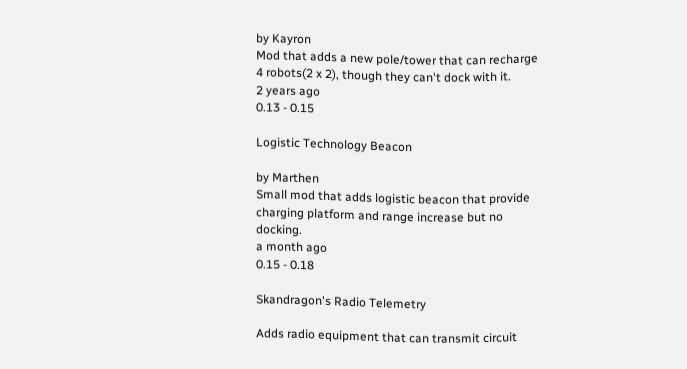by Kayron
Mod that adds a new pole/tower that can recharge 4 robots(2 x 2), though they can't dock with it.
2 years ago
0.13 - 0.15

Logistic Technology Beacon

by Marthen
Small mod that adds logistic beacon that provide charging platform and range increase but no docking.
a month ago
0.15 - 0.18

Skandragon's Radio Telemetry

Adds radio equipment that can transmit circuit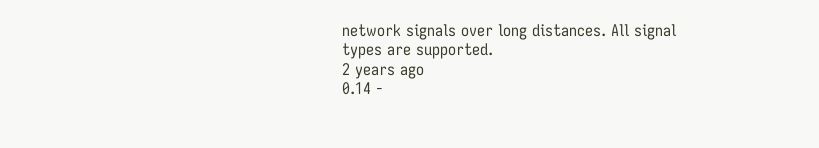network signals over long distances. All signal types are supported.
2 years ago
0.14 -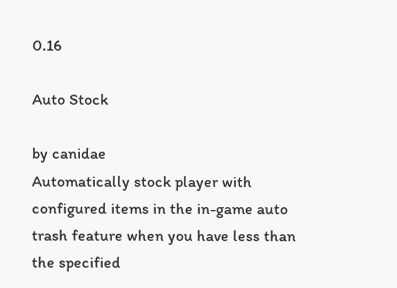0.16

Auto Stock

by canidae
Automatically stock player with configured items in the in-game auto trash feature when you have less than the specified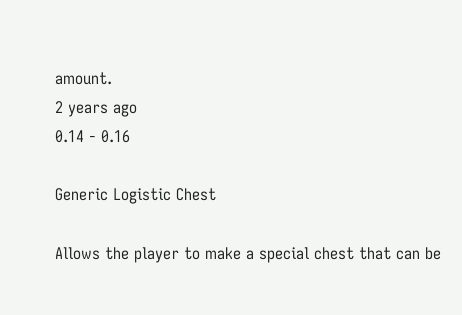amount.
2 years ago
0.14 - 0.16

Generic Logistic Chest

Allows the player to make a special chest that can be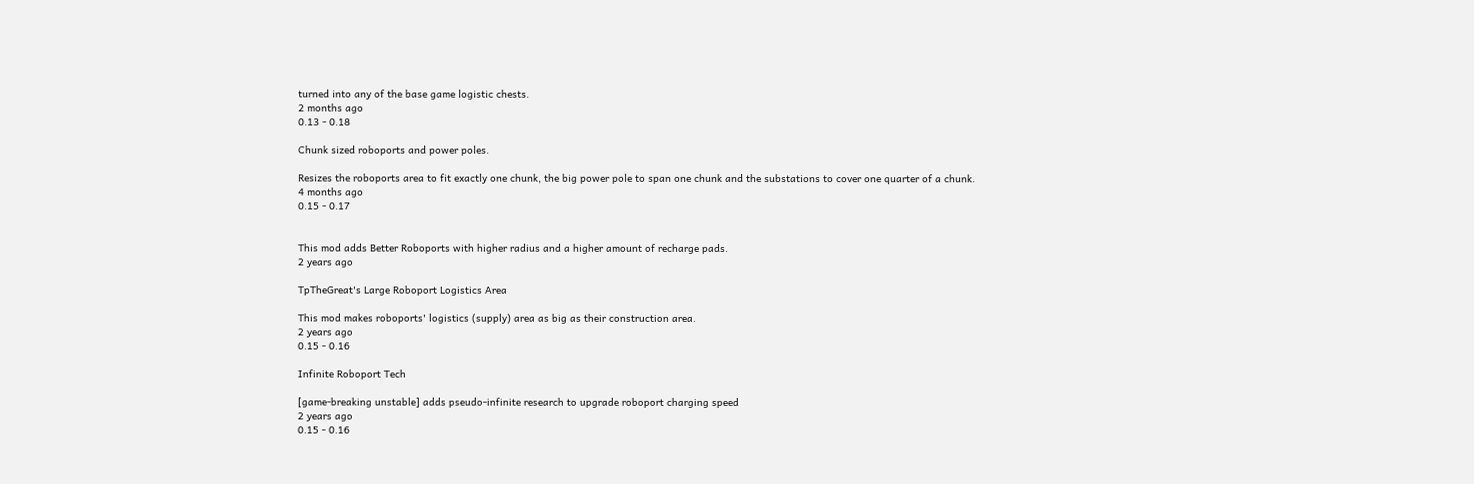turned into any of the base game logistic chests.
2 months ago
0.13 - 0.18

Chunk sized roboports and power poles.

Resizes the roboports area to fit exactly one chunk, the big power pole to span one chunk and the substations to cover one quarter of a chunk.
4 months ago
0.15 - 0.17


This mod adds Better Roboports with higher radius and a higher amount of recharge pads.
2 years ago

TpTheGreat's Large Roboport Logistics Area

This mod makes roboports' logistics (supply) area as big as their construction area.
2 years ago
0.15 - 0.16

Infinite Roboport Tech

[game-breaking unstable] adds pseudo-infinite research to upgrade roboport charging speed
2 years ago
0.15 - 0.16